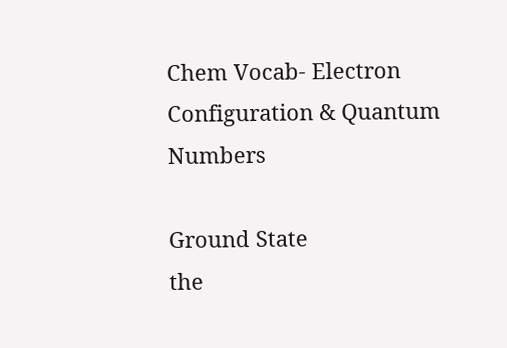Chem Vocab- Electron Configuration & Quantum Numbers

Ground State
the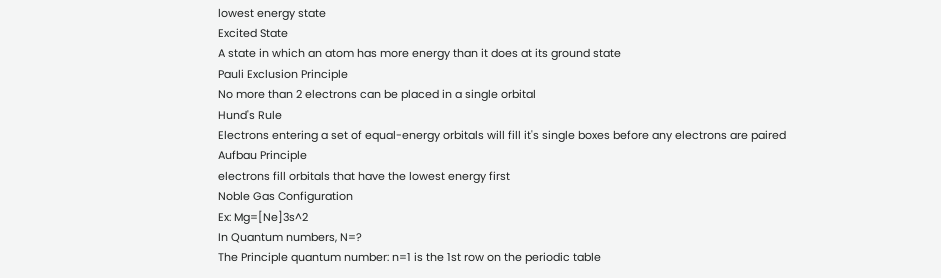lowest energy state
Excited State
A state in which an atom has more energy than it does at its ground state
Pauli Exclusion Principle
No more than 2 electrons can be placed in a single orbital
Hund's Rule
Electrons entering a set of equal-energy orbitals will fill it's single boxes before any electrons are paired
Aufbau Principle
electrons fill orbitals that have the lowest energy first
Noble Gas Configuration
Ex: Mg=[Ne]3s^2
In Quantum numbers, N=?
The Principle quantum number: n=1 is the 1st row on the periodic table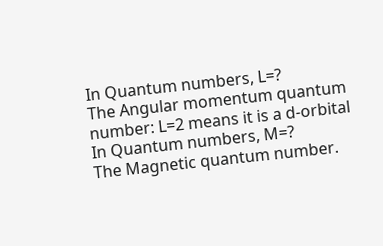In Quantum numbers, L=?
The Angular momentum quantum number: L=2 means it is a d-orbital
In Quantum numbers, M=?
The Magnetic quantum number.